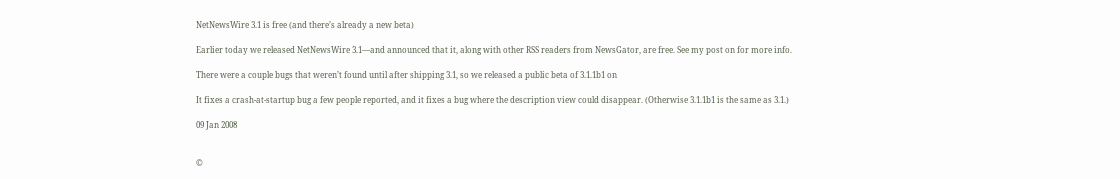NetNewsWire 3.1 is free (and there’s already a new beta)

Earlier today we released NetNewsWire 3.1—and announced that it, along with other RSS readers from NewsGator, are free. See my post on for more info.

There were a couple bugs that weren’t found until after shipping 3.1, so we released a public beta of 3.1.1b1 on

It fixes a crash-at-startup bug a few people reported, and it fixes a bug where the description view could disappear. (Otherwise 3.1.1b1 is the same as 3.1.)

09 Jan 2008


©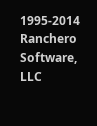1995-2014 Ranchero Software, LLC